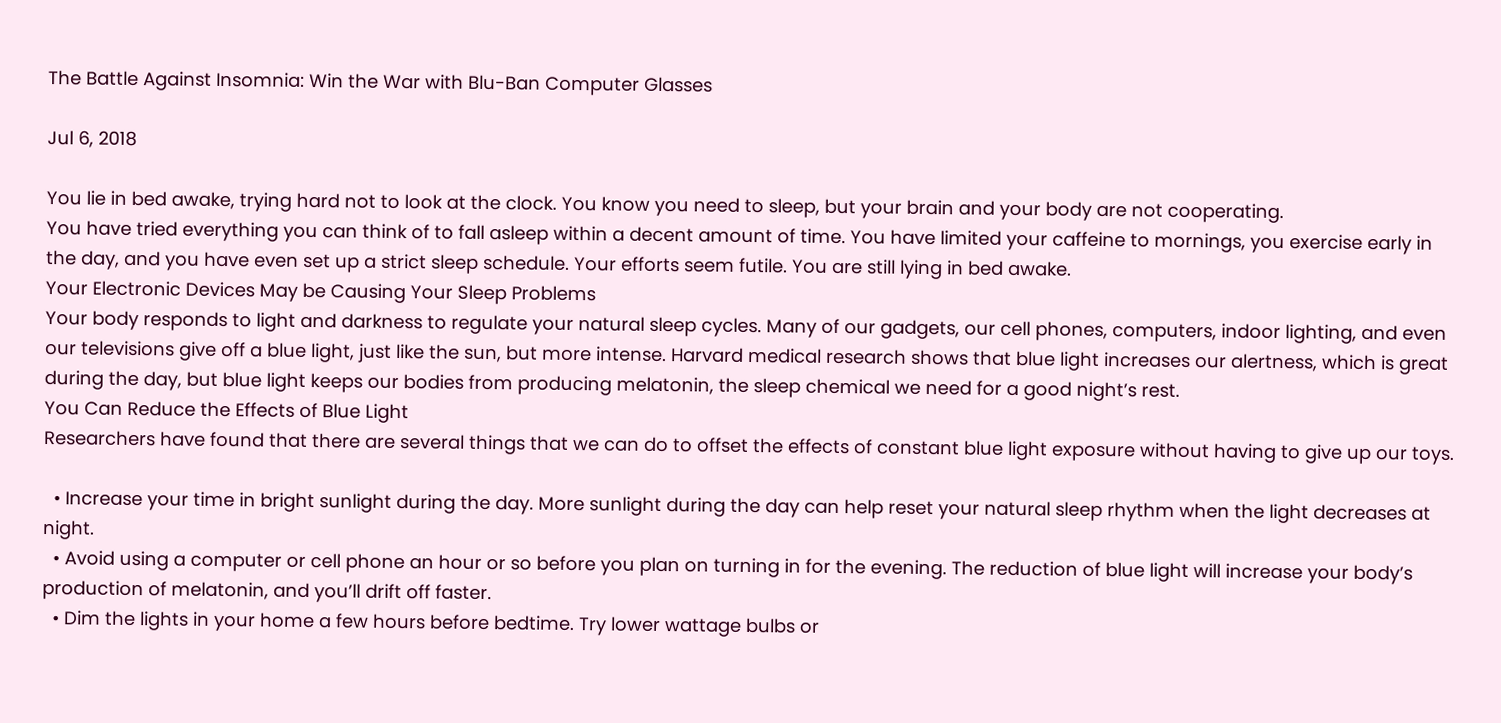The Battle Against Insomnia: Win the War with Blu-Ban Computer Glasses

Jul 6, 2018

You lie in bed awake, trying hard not to look at the clock. You know you need to sleep, but your brain and your body are not cooperating.
You have tried everything you can think of to fall asleep within a decent amount of time. You have limited your caffeine to mornings, you exercise early in the day, and you have even set up a strict sleep schedule. Your efforts seem futile. You are still lying in bed awake.
Your Electronic Devices May be Causing Your Sleep Problems
Your body responds to light and darkness to regulate your natural sleep cycles. Many of our gadgets, our cell phones, computers, indoor lighting, and even our televisions give off a blue light, just like the sun, but more intense. Harvard medical research shows that blue light increases our alertness, which is great during the day, but blue light keeps our bodies from producing melatonin, the sleep chemical we need for a good night’s rest.
You Can Reduce the Effects of Blue Light
Researchers have found that there are several things that we can do to offset the effects of constant blue light exposure without having to give up our toys.

  • Increase your time in bright sunlight during the day. More sunlight during the day can help reset your natural sleep rhythm when the light decreases at night.
  • Avoid using a computer or cell phone an hour or so before you plan on turning in for the evening. The reduction of blue light will increase your body’s production of melatonin, and you’ll drift off faster.
  • Dim the lights in your home a few hours before bedtime. Try lower wattage bulbs or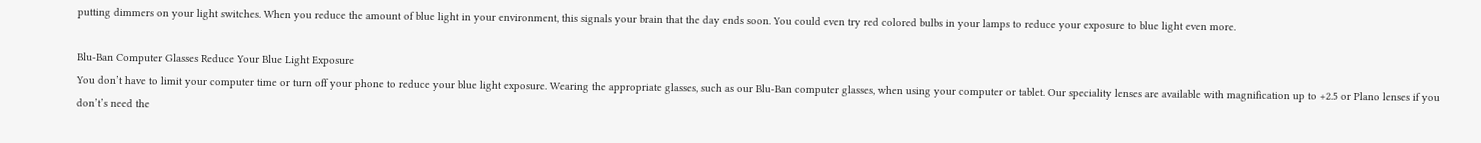putting dimmers on your light switches. When you reduce the amount of blue light in your environment, this signals your brain that the day ends soon. You could even try red colored bulbs in your lamps to reduce your exposure to blue light even more.

Blu-Ban Computer Glasses Reduce Your Blue Light Exposure
You don’t have to limit your computer time or turn off your phone to reduce your blue light exposure. Wearing the appropriate glasses, such as our Blu-Ban computer glasses, when using your computer or tablet. Our speciality lenses are available with magnification up to +2.5 or Plano lenses if you don’t’s need the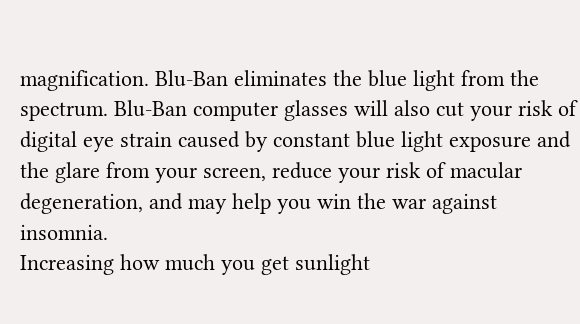magnification. Blu-Ban eliminates the blue light from the spectrum. Blu-Ban computer glasses will also cut your risk of digital eye strain caused by constant blue light exposure and the glare from your screen, reduce your risk of macular degeneration, and may help you win the war against insomnia.
Increasing how much you get sunlight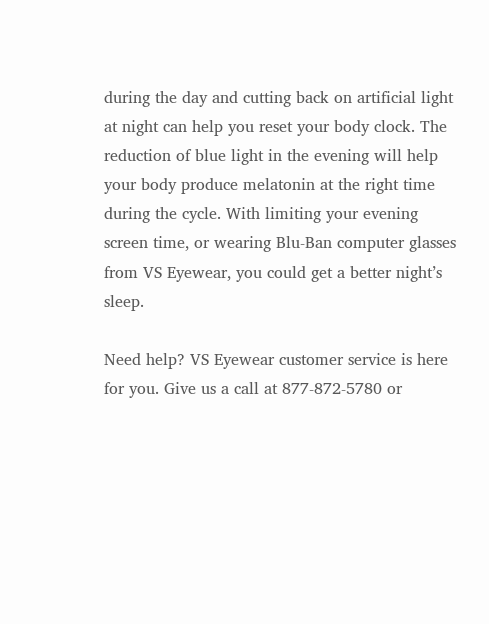during the day and cutting back on artificial light at night can help you reset your body clock. The reduction of blue light in the evening will help your body produce melatonin at the right time during the cycle. With limiting your evening screen time, or wearing Blu-Ban computer glasses from VS Eyewear, you could get a better night’s sleep.

Need help? VS Eyewear customer service is here for you. Give us a call at 877-872-5780 or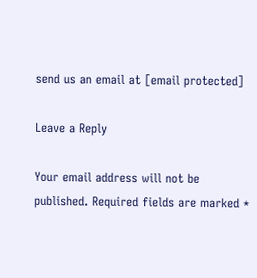send us an email at [email protected]

Leave a Reply

Your email address will not be published. Required fields are marked *